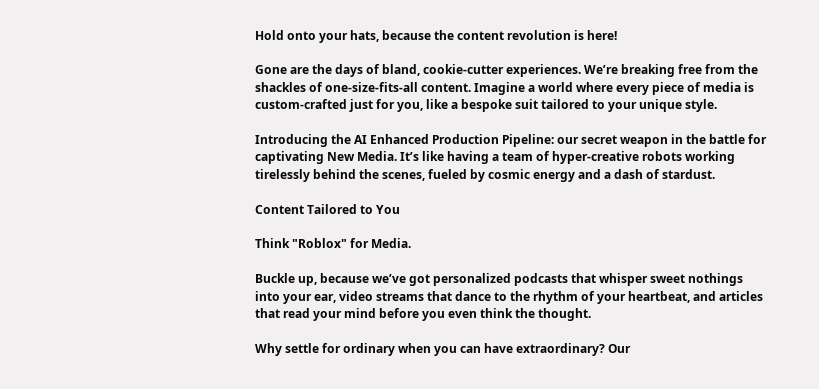Hold onto your hats, because the content revolution is here!

Gone are the days of bland, cookie-cutter experiences. We’re breaking free from the shackles of one-size-fits-all content. Imagine a world where every piece of media is custom-crafted just for you, like a bespoke suit tailored to your unique style.

Introducing the AI Enhanced Production Pipeline: our secret weapon in the battle for captivating New Media. It’s like having a team of hyper-creative robots working tirelessly behind the scenes, fueled by cosmic energy and a dash of stardust.

Content Tailored to You

Think "Roblox" for Media.

Buckle up, because we’ve got personalized podcasts that whisper sweet nothings into your ear, video streams that dance to the rhythm of your heartbeat, and articles that read your mind before you even think the thought.

Why settle for ordinary when you can have extraordinary? Our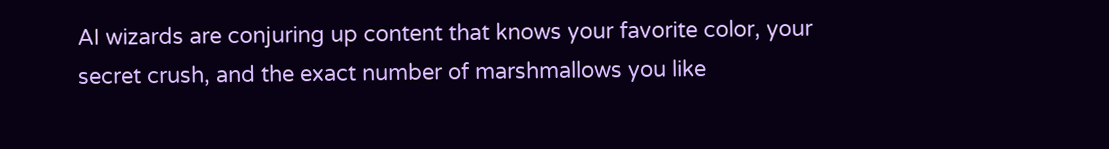AI wizards are conjuring up content that knows your favorite color, your secret crush, and the exact number of marshmallows you like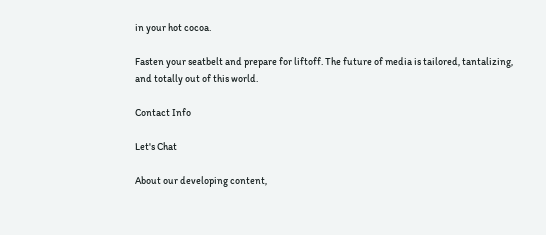in your hot cocoa.

Fasten your seatbelt and prepare for liftoff. The future of media is tailored, tantalizing, and totally out of this world.

Contact Info

Let's Chat

About our developing content,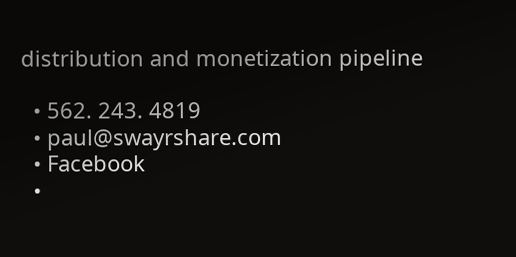distribution and monetization pipeline

  • 562. 243. 4819
  • paul@swayrshare.com
  • Facebook
  •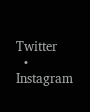Twitter
  • Instagram